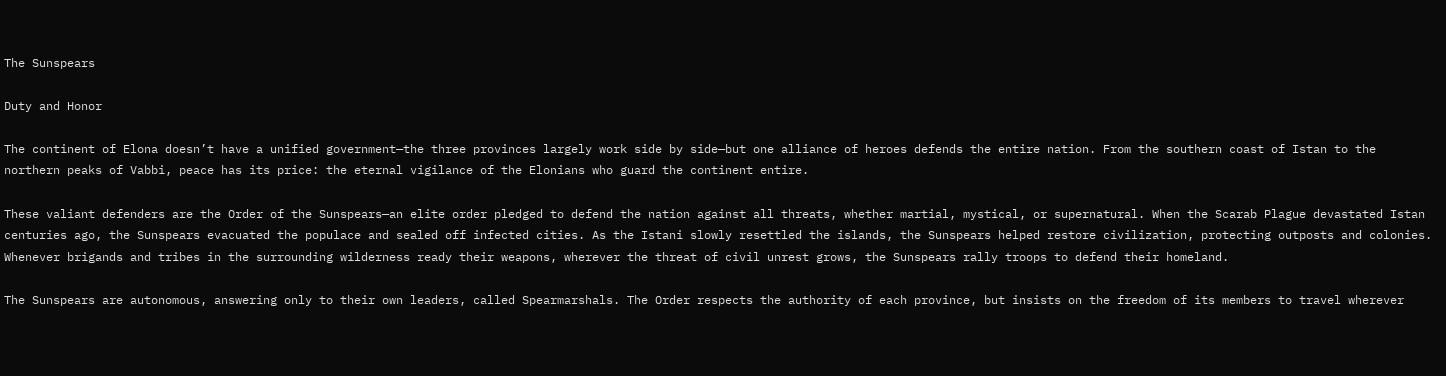The Sunspears

Duty and Honor

The continent of Elona doesn’t have a unified government—the three provinces largely work side by side—but one alliance of heroes defends the entire nation. From the southern coast of Istan to the northern peaks of Vabbi, peace has its price: the eternal vigilance of the Elonians who guard the continent entire.

These valiant defenders are the Order of the Sunspears—an elite order pledged to defend the nation against all threats, whether martial, mystical, or supernatural. When the Scarab Plague devastated Istan centuries ago, the Sunspears evacuated the populace and sealed off infected cities. As the Istani slowly resettled the islands, the Sunspears helped restore civilization, protecting outposts and colonies. Whenever brigands and tribes in the surrounding wilderness ready their weapons, wherever the threat of civil unrest grows, the Sunspears rally troops to defend their homeland.

The Sunspears are autonomous, answering only to their own leaders, called Spearmarshals. The Order respects the authority of each province, but insists on the freedom of its members to travel wherever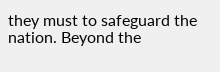they must to safeguard the nation. Beyond the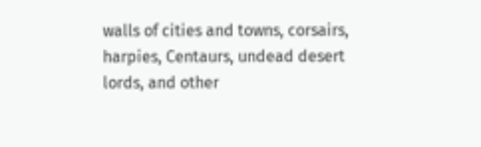walls of cities and towns, corsairs, harpies, Centaurs, undead desert lords, and other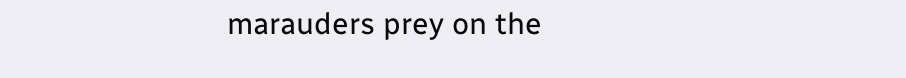marauders prey on the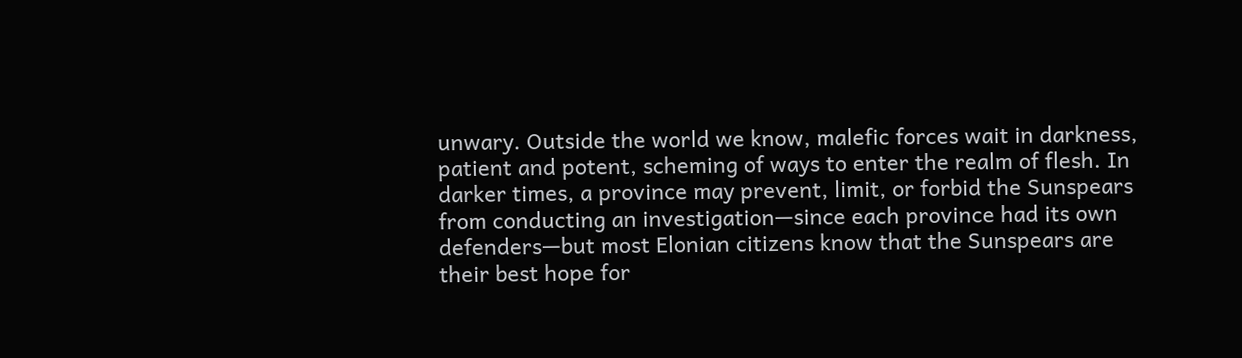unwary. Outside the world we know, malefic forces wait in darkness, patient and potent, scheming of ways to enter the realm of flesh. In darker times, a province may prevent, limit, or forbid the Sunspears from conducting an investigation—since each province had its own defenders—but most Elonian citizens know that the Sunspears are their best hope for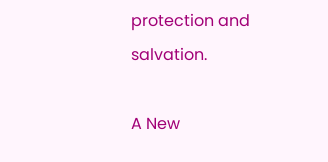protection and salvation.

A New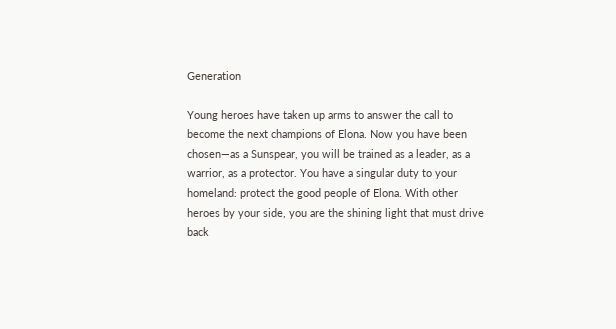Generation

Young heroes have taken up arms to answer the call to become the next champions of Elona. Now you have been chosen—as a Sunspear, you will be trained as a leader, as a warrior, as a protector. You have a singular duty to your homeland: protect the good people of Elona. With other heroes by your side, you are the shining light that must drive back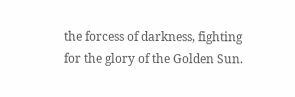the forcess of darkness, fighting for the glory of the Golden Sun.